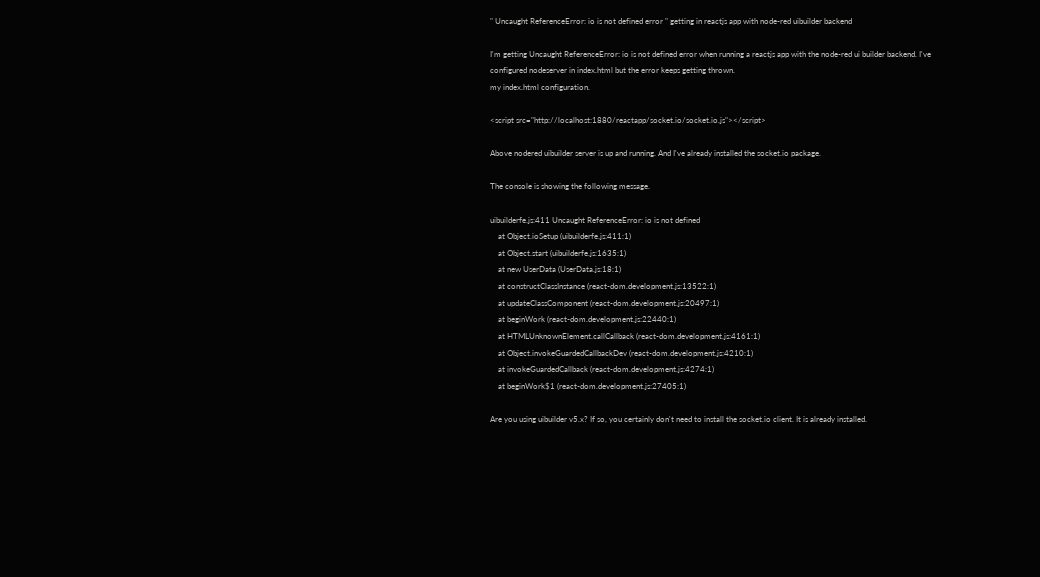" Uncaught ReferenceError: io is not defined error " getting in reactjs app with node-red uibuilder backend

I'm getting Uncaught ReferenceError: io is not defined error when running a reactjs app with the node-red ui builder backend. I've configured nodeserver in index.html but the error keeps getting thrown.
my index.html configuration.

<script src="http://localhost:1880/reactapp/socket.io/socket.io.js"></script>

Above nodered uibuilder server is up and running. And I've already installed the socket.io package.

The console is showing the following message.

uibuilderfe.js:411 Uncaught ReferenceError: io is not defined
    at Object.ioSetup (uibuilderfe.js:411:1)
    at Object.start (uibuilderfe.js:1635:1)
    at new UserData (UserData.js:18:1)
    at constructClassInstance (react-dom.development.js:13522:1)
    at updateClassComponent (react-dom.development.js:20497:1)
    at beginWork (react-dom.development.js:22440:1)
    at HTMLUnknownElement.callCallback (react-dom.development.js:4161:1)
    at Object.invokeGuardedCallbackDev (react-dom.development.js:4210:1)
    at invokeGuardedCallback (react-dom.development.js:4274:1)
    at beginWork$1 (react-dom.development.js:27405:1)

Are you using uibuilder v5.x? If so, you certainly don't need to install the socket.io client. It is already installed.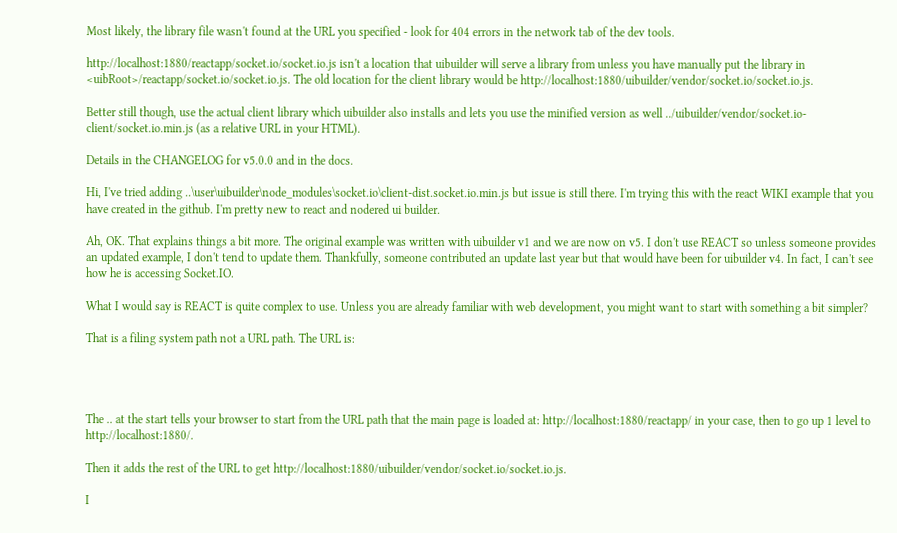Most likely, the library file wasn't found at the URL you specified - look for 404 errors in the network tab of the dev tools.

http://localhost:1880/reactapp/socket.io/socket.io.js isn't a location that uibuilder will serve a library from unless you have manually put the library in <uibRoot>/reactapp/socket.io/socket.io.js. The old location for the client library would be http://localhost:1880/uibuilder/vendor/socket.io/socket.io.js.

Better still though, use the actual client library which uibuilder also installs and lets you use the minified version as well ../uibuilder/vendor/socket.io-client/socket.io.min.js (as a relative URL in your HTML).

Details in the CHANGELOG for v5.0.0 and in the docs.

Hi, I've tried adding ..\user\uibuilder\node_modules\socket.io\client-dist.socket.io.min.js but issue is still there. I'm trying this with the react WIKI example that you have created in the github. I'm pretty new to react and nodered ui builder.

Ah, OK. That explains things a bit more. The original example was written with uibuilder v1 and we are now on v5. I don't use REACT so unless someone provides an updated example, I don't tend to update them. Thankfully, someone contributed an update last year but that would have been for uibuilder v4. In fact, I can't see how he is accessing Socket.IO.

What I would say is REACT is quite complex to use. Unless you are already familiar with web development, you might want to start with something a bit simpler?

That is a filing system path not a URL path. The URL is:




The .. at the start tells your browser to start from the URL path that the main page is loaded at: http://localhost:1880/reactapp/ in your case, then to go up 1 level to http://localhost:1880/.

Then it adds the rest of the URL to get http://localhost:1880/uibuilder/vendor/socket.io/socket.io.js.

I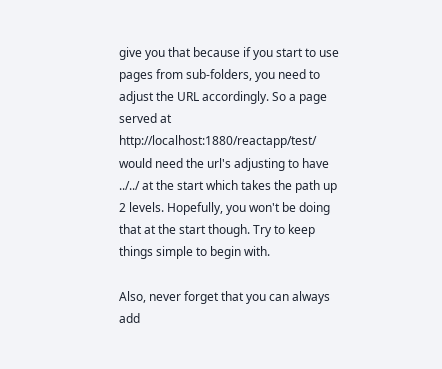give you that because if you start to use pages from sub-folders, you need to adjust the URL accordingly. So a page served at http://localhost:1880/reactapp/test/ would need the url's adjusting to have ../../ at the start which takes the path up 2 levels. Hopefully, you won't be doing that at the start though. Try to keep things simple to begin with.

Also, never forget that you can always add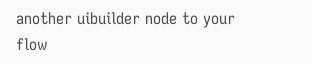another uibuilder node to your flow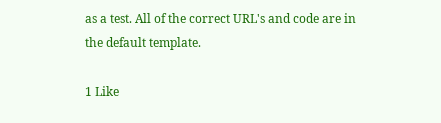as a test. All of the correct URL's and code are in the default template.

1 Like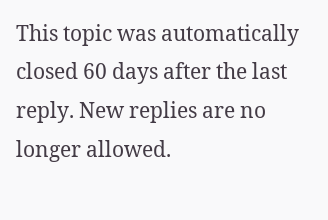This topic was automatically closed 60 days after the last reply. New replies are no longer allowed.